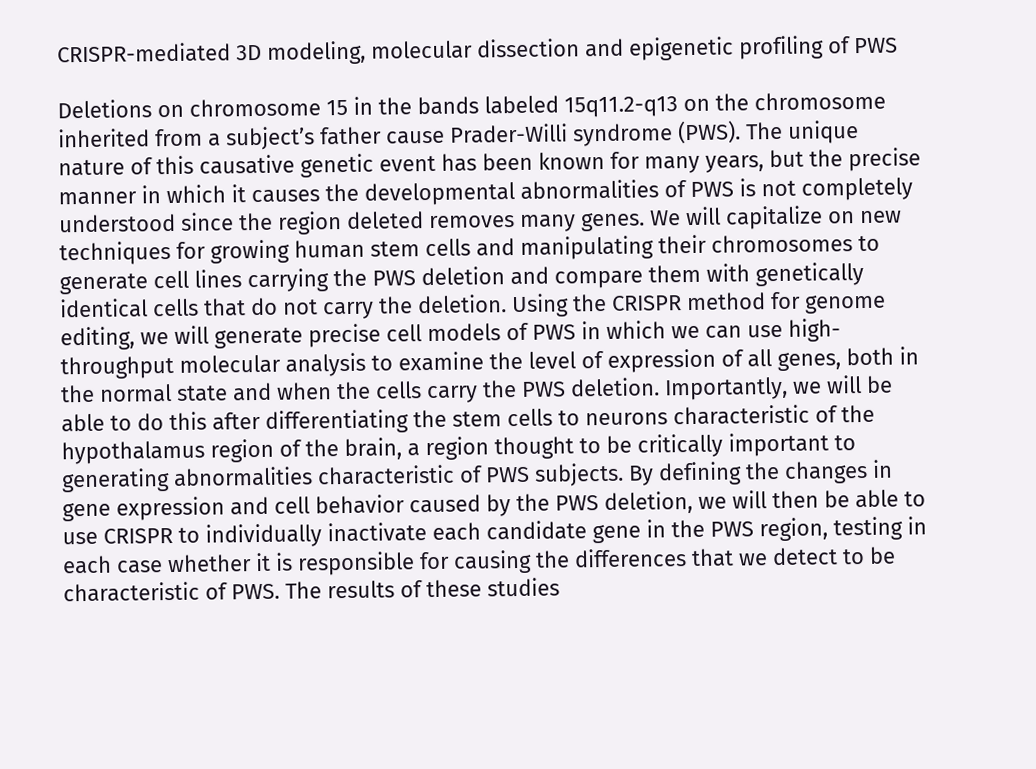CRISPR-mediated 3D modeling, molecular dissection and epigenetic profiling of PWS

Deletions on chromosome 15 in the bands labeled 15q11.2-q13 on the chromosome inherited from a subject’s father cause Prader-Willi syndrome (PWS). The unique nature of this causative genetic event has been known for many years, but the precise manner in which it causes the developmental abnormalities of PWS is not completely understood since the region deleted removes many genes. We will capitalize on new techniques for growing human stem cells and manipulating their chromosomes to generate cell lines carrying the PWS deletion and compare them with genetically identical cells that do not carry the deletion. Using the CRISPR method for genome editing, we will generate precise cell models of PWS in which we can use high-throughput molecular analysis to examine the level of expression of all genes, both in the normal state and when the cells carry the PWS deletion. Importantly, we will be able to do this after differentiating the stem cells to neurons characteristic of the hypothalamus region of the brain, a region thought to be critically important to generating abnormalities characteristic of PWS subjects. By defining the changes in gene expression and cell behavior caused by the PWS deletion, we will then be able to use CRISPR to individually inactivate each candidate gene in the PWS region, testing in each case whether it is responsible for causing the differences that we detect to be characteristic of PWS. The results of these studies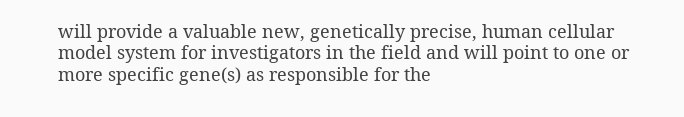will provide a valuable new, genetically precise, human cellular model system for investigators in the field and will point to one or more specific gene(s) as responsible for the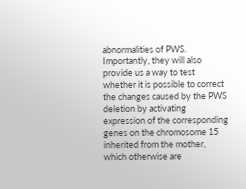abnormalities of PWS. Importantly, they will also provide us a way to test whether it is possible to correct the changes caused by the PWS deletion by activating expression of the corresponding genes on the chromosome 15 inherited from the mother, which otherwise are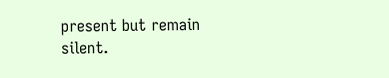present but remain silent.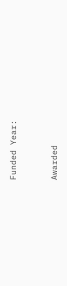Funded Year:


Awarded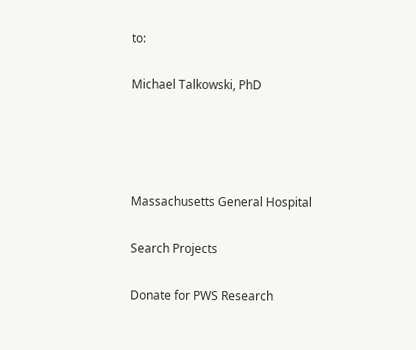to:

Michael Talkowski, PhD




Massachusetts General Hospital

Search Projects

Donate for PWS Research